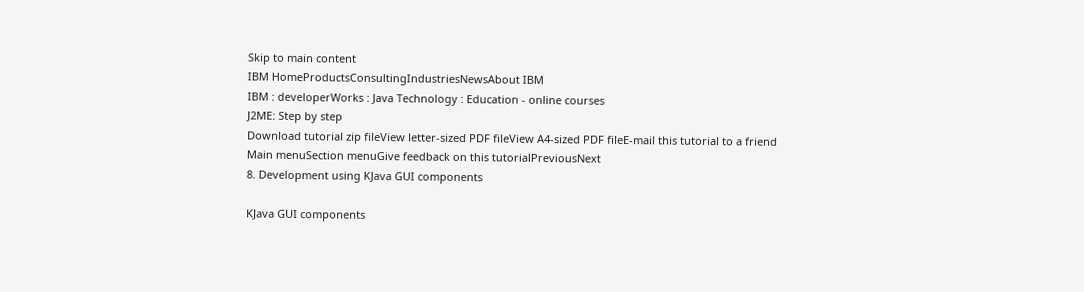Skip to main content
IBM HomeProductsConsultingIndustriesNewsAbout IBM
IBM : developerWorks : Java Technology : Education - online courses
J2ME: Step by step
Download tutorial zip fileView letter-sized PDF fileView A4-sized PDF fileE-mail this tutorial to a friend
Main menuSection menuGive feedback on this tutorialPreviousNext
8. Development using KJava GUI components

KJava GUI components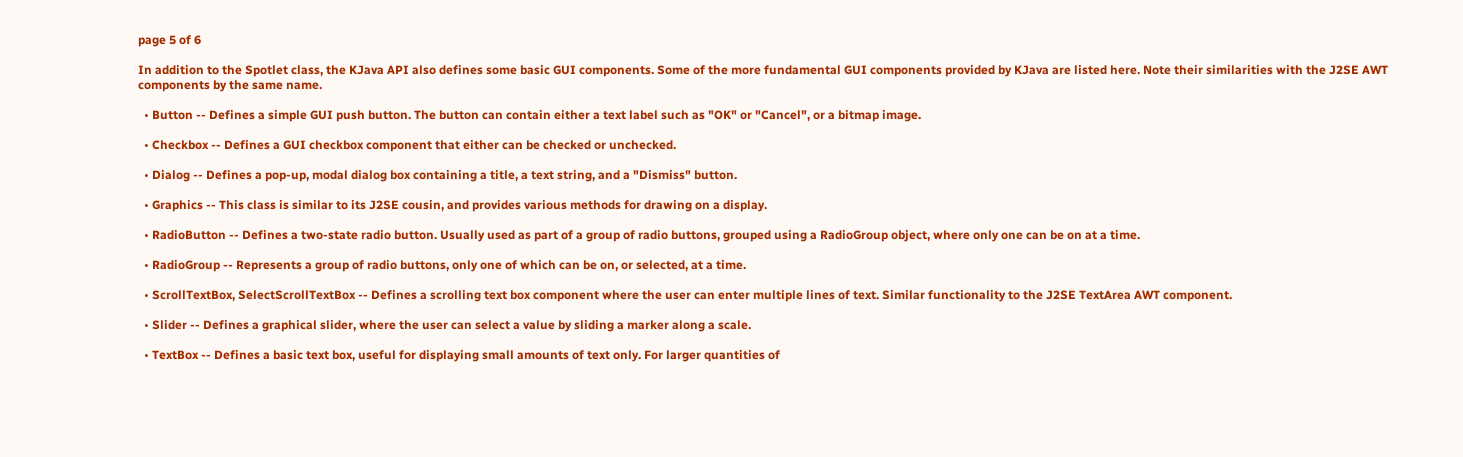page 5 of 6

In addition to the Spotlet class, the KJava API also defines some basic GUI components. Some of the more fundamental GUI components provided by KJava are listed here. Note their similarities with the J2SE AWT components by the same name.

  • Button -- Defines a simple GUI push button. The button can contain either a text label such as "OK" or "Cancel", or a bitmap image.

  • Checkbox -- Defines a GUI checkbox component that either can be checked or unchecked.

  • Dialog -- Defines a pop-up, modal dialog box containing a title, a text string, and a "Dismiss" button.

  • Graphics -- This class is similar to its J2SE cousin, and provides various methods for drawing on a display.

  • RadioButton -- Defines a two-state radio button. Usually used as part of a group of radio buttons, grouped using a RadioGroup object, where only one can be on at a time.

  • RadioGroup -- Represents a group of radio buttons, only one of which can be on, or selected, at a time.

  • ScrollTextBox, SelectScrollTextBox -- Defines a scrolling text box component where the user can enter multiple lines of text. Similar functionality to the J2SE TextArea AWT component.

  • Slider -- Defines a graphical slider, where the user can select a value by sliding a marker along a scale.

  • TextBox -- Defines a basic text box, useful for displaying small amounts of text only. For larger quantities of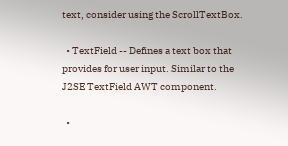text, consider using the ScrollTextBox.

  • TextField -- Defines a text box that provides for user input. Similar to the J2SE TextField AWT component.

  •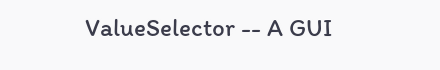ValueSelector -- A GUI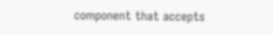component that accepts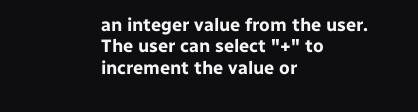an integer value from the user. The user can select "+" to increment the value or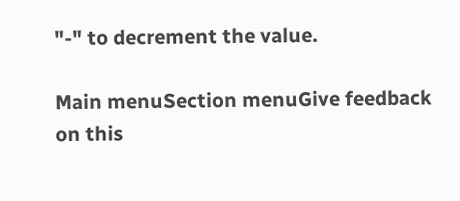"-" to decrement the value.

Main menuSection menuGive feedback on this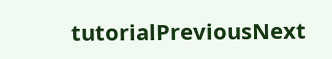tutorialPreviousNext